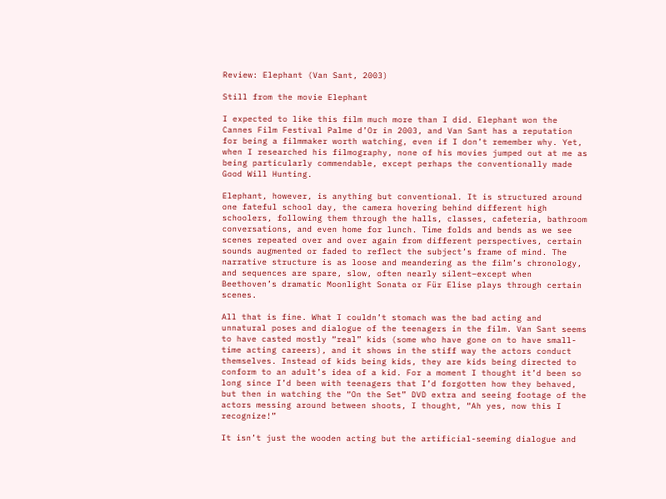Review: Elephant (Van Sant, 2003)

Still from the movie Elephant

I expected to like this film much more than I did. Elephant won the Cannes Film Festival Palme d’Or in 2003, and Van Sant has a reputation for being a filmmaker worth watching, even if I don’t remember why. Yet, when I researched his filmography, none of his movies jumped out at me as being particularly commendable, except perhaps the conventionally made Good Will Hunting.

Elephant, however, is anything but conventional. It is structured around one fateful school day, the camera hovering behind different high schoolers, following them through the halls, classes, cafeteria, bathroom conversations, and even home for lunch. Time folds and bends as we see scenes repeated over and over again from different perspectives, certain sounds augmented or faded to reflect the subject’s frame of mind. The narrative structure is as loose and meandering as the film’s chronology, and sequences are spare, slow, often nearly silent–except when Beethoven’s dramatic Moonlight Sonata or Für Elise plays through certain scenes.

All that is fine. What I couldn’t stomach was the bad acting and unnatural poses and dialogue of the teenagers in the film. Van Sant seems to have casted mostly “real” kids (some who have gone on to have small-time acting careers), and it shows in the stiff way the actors conduct themselves. Instead of kids being kids, they are kids being directed to conform to an adult’s idea of a kid. For a moment I thought it’d been so long since I’d been with teenagers that I’d forgotten how they behaved, but then in watching the “On the Set” DVD extra and seeing footage of the actors messing around between shoots, I thought, “Ah yes, now this I recognize!”

It isn’t just the wooden acting but the artificial-seeming dialogue and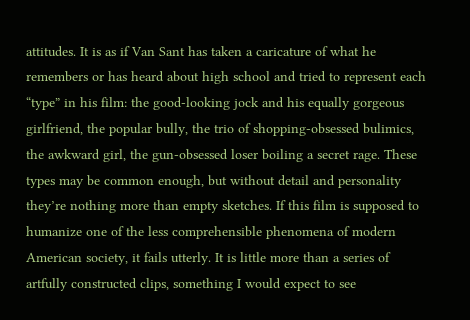attitudes. It is as if Van Sant has taken a caricature of what he remembers or has heard about high school and tried to represent each “type” in his film: the good-looking jock and his equally gorgeous girlfriend, the popular bully, the trio of shopping-obsessed bulimics, the awkward girl, the gun-obsessed loser boiling a secret rage. These types may be common enough, but without detail and personality they’re nothing more than empty sketches. If this film is supposed to humanize one of the less comprehensible phenomena of modern American society, it fails utterly. It is little more than a series of artfully constructed clips, something I would expect to see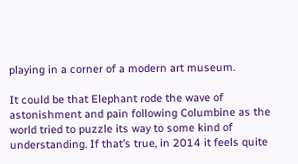playing in a corner of a modern art museum.

It could be that Elephant rode the wave of astonishment and pain following Columbine as the world tried to puzzle its way to some kind of understanding. If that’s true, in 2014 it feels quite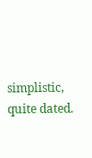simplistic, quite dated.